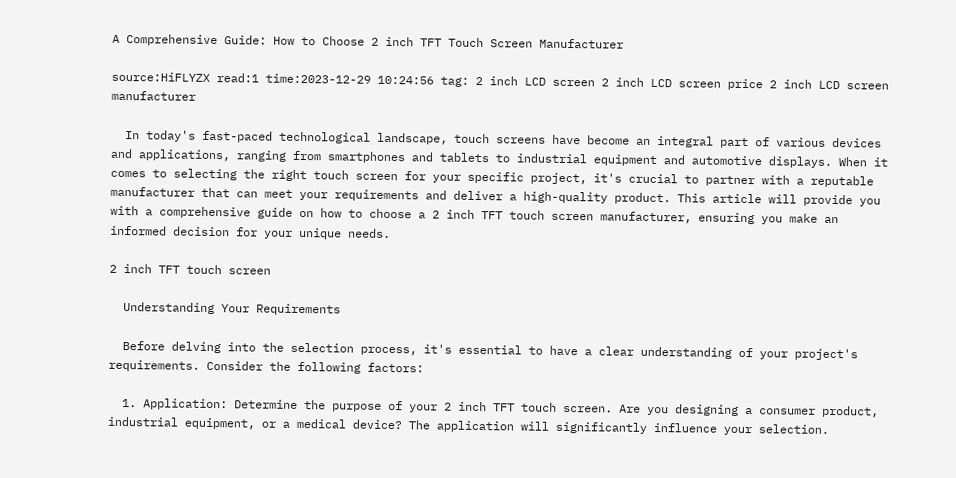A Comprehensive Guide: How to Choose 2 inch TFT Touch Screen Manufacturer

source:HiFLYZX read:1 time:2023-12-29 10:24:56 tag: 2 inch LCD screen 2 inch LCD screen price 2 inch LCD screen manufacturer

  In today's fast-paced technological landscape, touch screens have become an integral part of various devices and applications, ranging from smartphones and tablets to industrial equipment and automotive displays. When it comes to selecting the right touch screen for your specific project, it's crucial to partner with a reputable manufacturer that can meet your requirements and deliver a high-quality product. This article will provide you with a comprehensive guide on how to choose a 2 inch TFT touch screen manufacturer, ensuring you make an informed decision for your unique needs.

2 inch TFT touch screen

  Understanding Your Requirements

  Before delving into the selection process, it's essential to have a clear understanding of your project's requirements. Consider the following factors:

  1. Application: Determine the purpose of your 2 inch TFT touch screen. Are you designing a consumer product, industrial equipment, or a medical device? The application will significantly influence your selection.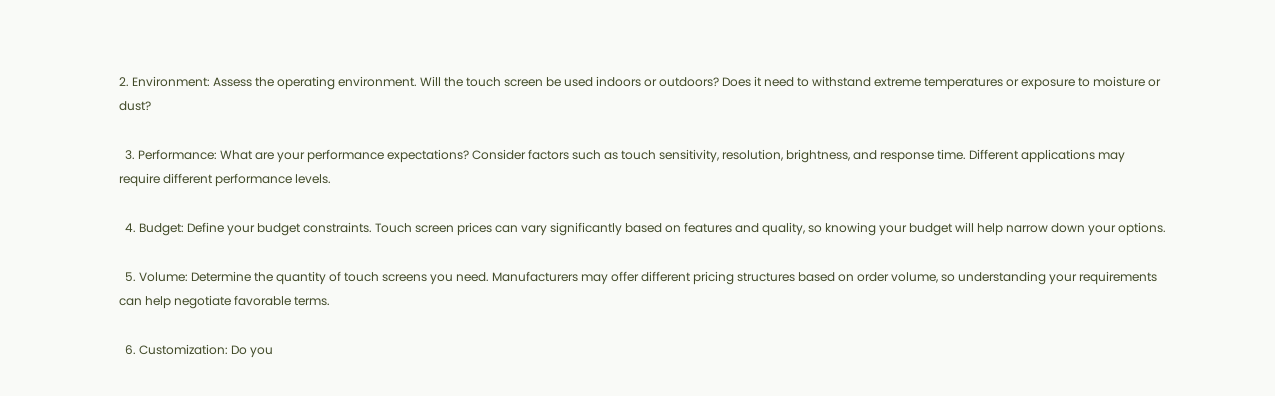2. Environment: Assess the operating environment. Will the touch screen be used indoors or outdoors? Does it need to withstand extreme temperatures or exposure to moisture or dust?

  3. Performance: What are your performance expectations? Consider factors such as touch sensitivity, resolution, brightness, and response time. Different applications may require different performance levels.

  4. Budget: Define your budget constraints. Touch screen prices can vary significantly based on features and quality, so knowing your budget will help narrow down your options.

  5. Volume: Determine the quantity of touch screens you need. Manufacturers may offer different pricing structures based on order volume, so understanding your requirements can help negotiate favorable terms.

  6. Customization: Do you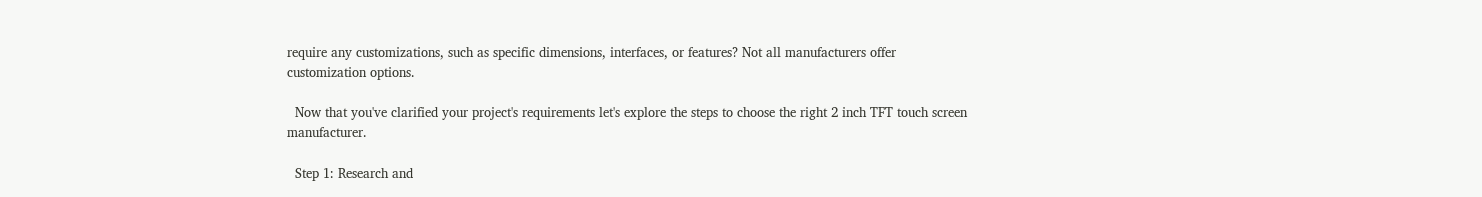require any customizations, such as specific dimensions, interfaces, or features? Not all manufacturers offer customization options.

  Now that you've clarified your project's requirements let's explore the steps to choose the right 2 inch TFT touch screen manufacturer.

  Step 1: Research and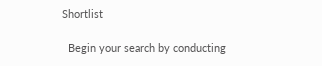Shortlist

  Begin your search by conducting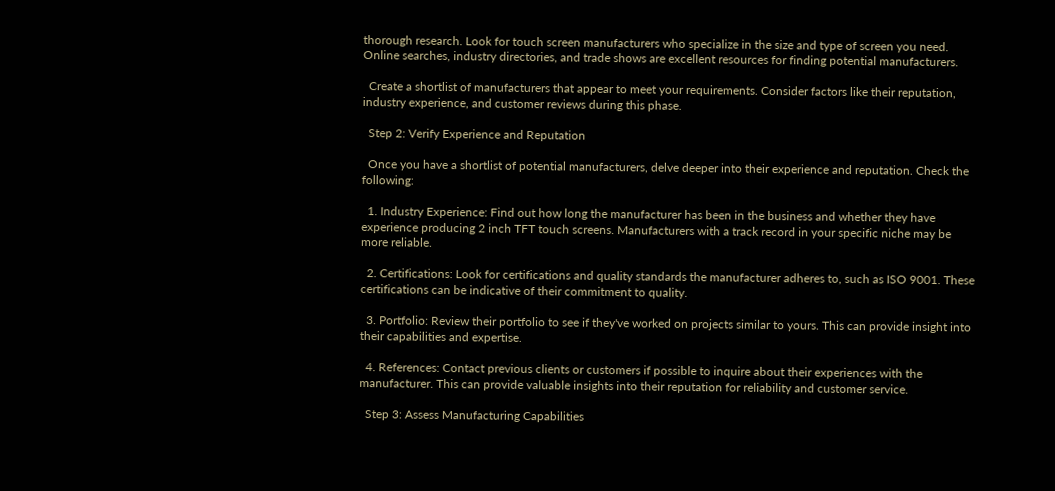thorough research. Look for touch screen manufacturers who specialize in the size and type of screen you need. Online searches, industry directories, and trade shows are excellent resources for finding potential manufacturers.

  Create a shortlist of manufacturers that appear to meet your requirements. Consider factors like their reputation, industry experience, and customer reviews during this phase.

  Step 2: Verify Experience and Reputation

  Once you have a shortlist of potential manufacturers, delve deeper into their experience and reputation. Check the following:

  1. Industry Experience: Find out how long the manufacturer has been in the business and whether they have experience producing 2 inch TFT touch screens. Manufacturers with a track record in your specific niche may be more reliable.

  2. Certifications: Look for certifications and quality standards the manufacturer adheres to, such as ISO 9001. These certifications can be indicative of their commitment to quality.

  3. Portfolio: Review their portfolio to see if they've worked on projects similar to yours. This can provide insight into their capabilities and expertise.

  4. References: Contact previous clients or customers if possible to inquire about their experiences with the manufacturer. This can provide valuable insights into their reputation for reliability and customer service.

  Step 3: Assess Manufacturing Capabilities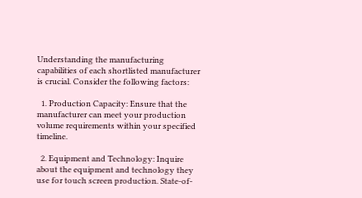Understanding the manufacturing capabilities of each shortlisted manufacturer is crucial. Consider the following factors:

  1. Production Capacity: Ensure that the manufacturer can meet your production volume requirements within your specified timeline.

  2. Equipment and Technology: Inquire about the equipment and technology they use for touch screen production. State-of-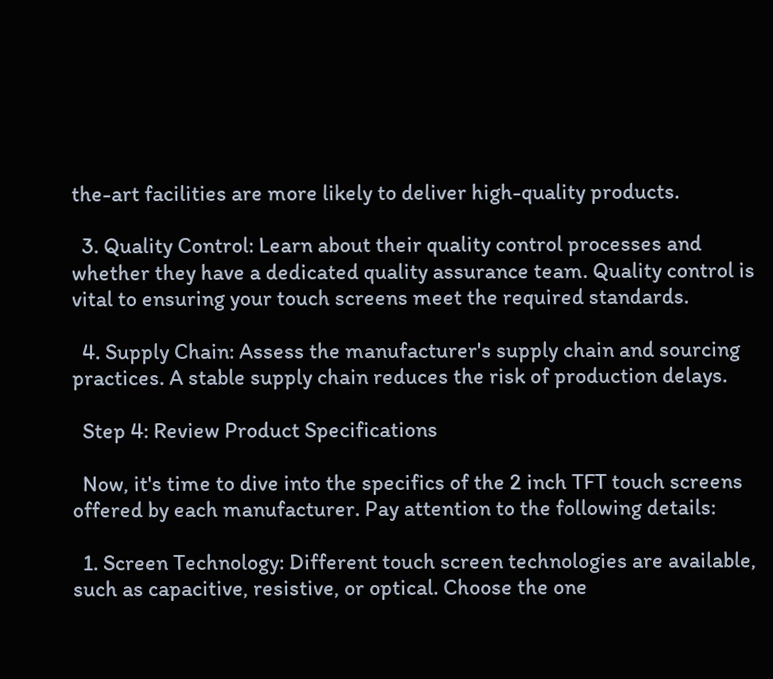the-art facilities are more likely to deliver high-quality products.

  3. Quality Control: Learn about their quality control processes and whether they have a dedicated quality assurance team. Quality control is vital to ensuring your touch screens meet the required standards.

  4. Supply Chain: Assess the manufacturer's supply chain and sourcing practices. A stable supply chain reduces the risk of production delays.

  Step 4: Review Product Specifications

  Now, it's time to dive into the specifics of the 2 inch TFT touch screens offered by each manufacturer. Pay attention to the following details:

  1. Screen Technology: Different touch screen technologies are available, such as capacitive, resistive, or optical. Choose the one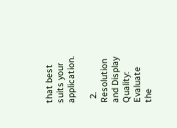that best suits your application.

  2. Resolution and Display Quality: Evaluate the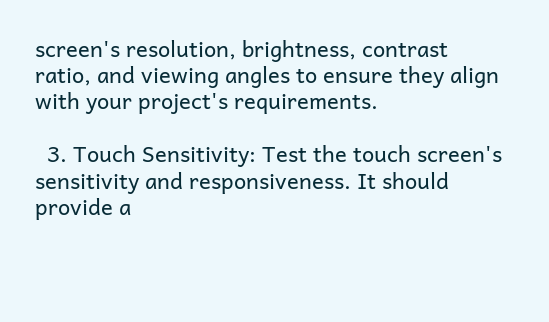screen's resolution, brightness, contrast ratio, and viewing angles to ensure they align with your project's requirements.

  3. Touch Sensitivity: Test the touch screen's sensitivity and responsiveness. It should provide a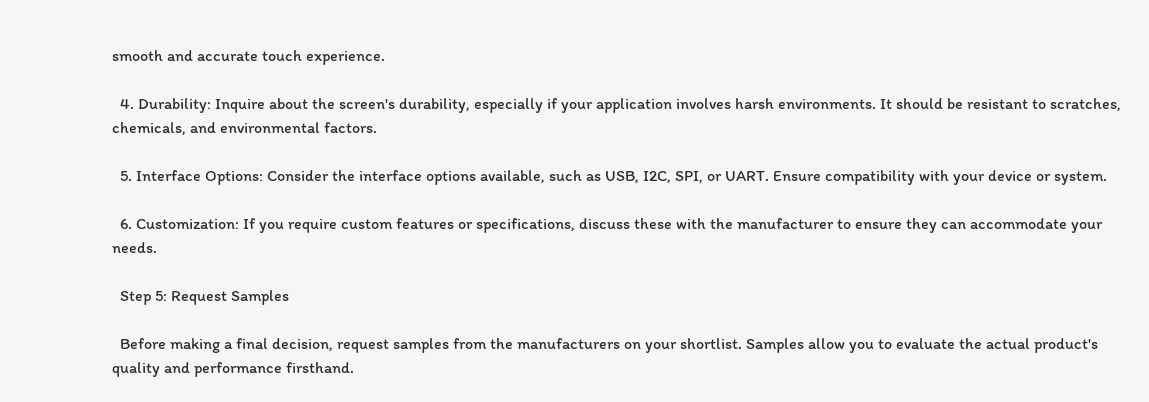smooth and accurate touch experience.

  4. Durability: Inquire about the screen's durability, especially if your application involves harsh environments. It should be resistant to scratches, chemicals, and environmental factors.

  5. Interface Options: Consider the interface options available, such as USB, I2C, SPI, or UART. Ensure compatibility with your device or system.

  6. Customization: If you require custom features or specifications, discuss these with the manufacturer to ensure they can accommodate your needs.

  Step 5: Request Samples

  Before making a final decision, request samples from the manufacturers on your shortlist. Samples allow you to evaluate the actual product's quality and performance firsthand.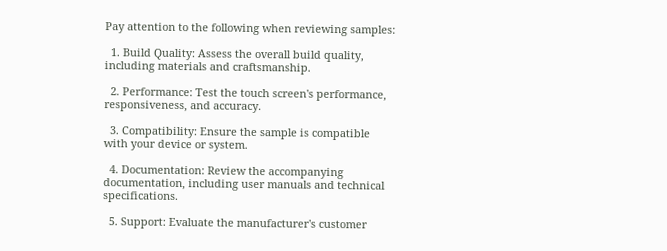Pay attention to the following when reviewing samples:

  1. Build Quality: Assess the overall build quality, including materials and craftsmanship.

  2. Performance: Test the touch screen's performance, responsiveness, and accuracy.

  3. Compatibility: Ensure the sample is compatible with your device or system.

  4. Documentation: Review the accompanying documentation, including user manuals and technical specifications.

  5. Support: Evaluate the manufacturer's customer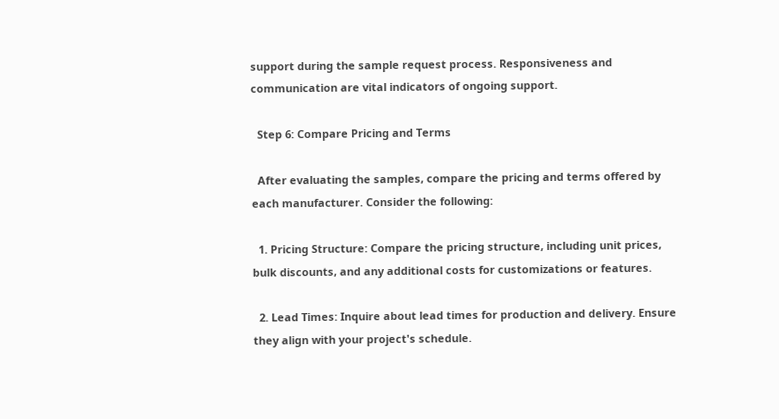support during the sample request process. Responsiveness and communication are vital indicators of ongoing support.

  Step 6: Compare Pricing and Terms

  After evaluating the samples, compare the pricing and terms offered by each manufacturer. Consider the following:

  1. Pricing Structure: Compare the pricing structure, including unit prices, bulk discounts, and any additional costs for customizations or features.

  2. Lead Times: Inquire about lead times for production and delivery. Ensure they align with your project's schedule.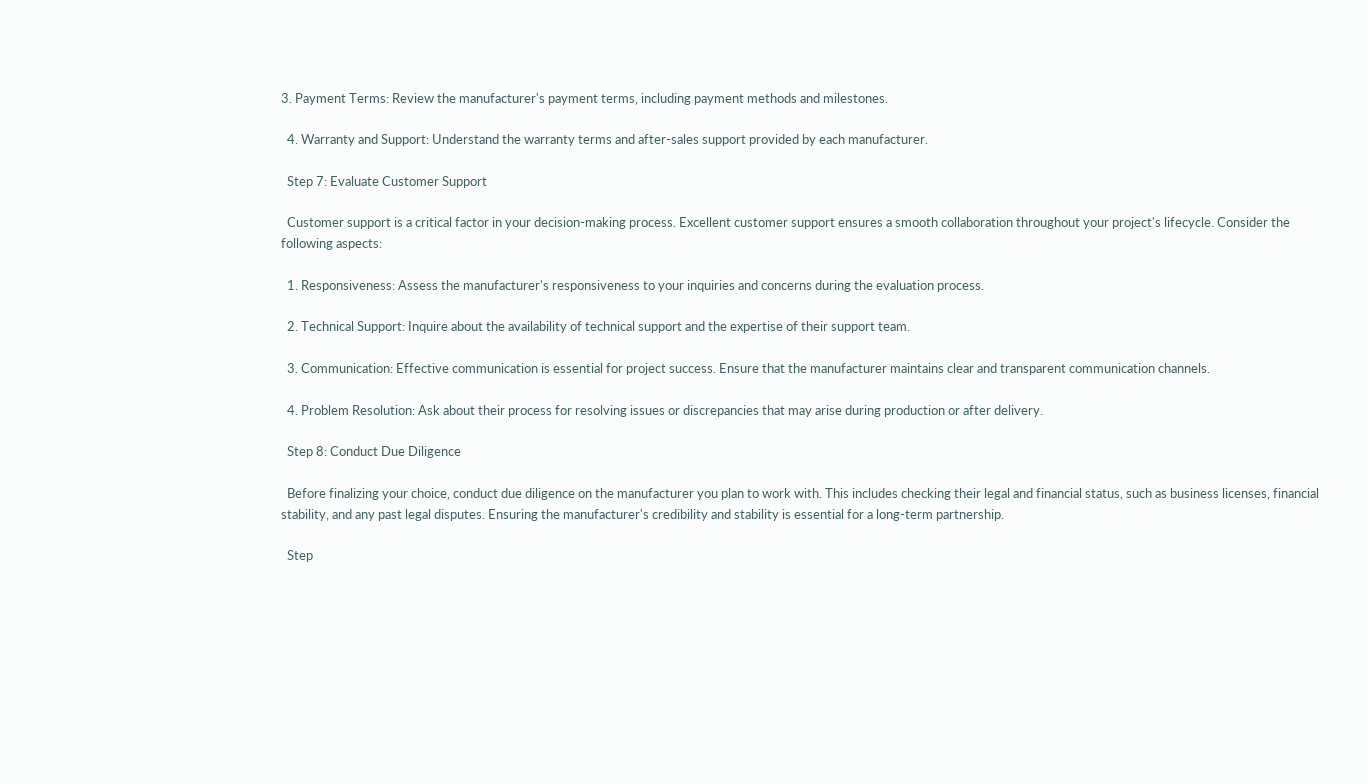3. Payment Terms: Review the manufacturer's payment terms, including payment methods and milestones.

  4. Warranty and Support: Understand the warranty terms and after-sales support provided by each manufacturer.

  Step 7: Evaluate Customer Support

  Customer support is a critical factor in your decision-making process. Excellent customer support ensures a smooth collaboration throughout your project's lifecycle. Consider the following aspects:

  1. Responsiveness: Assess the manufacturer's responsiveness to your inquiries and concerns during the evaluation process.

  2. Technical Support: Inquire about the availability of technical support and the expertise of their support team.

  3. Communication: Effective communication is essential for project success. Ensure that the manufacturer maintains clear and transparent communication channels.

  4. Problem Resolution: Ask about their process for resolving issues or discrepancies that may arise during production or after delivery.

  Step 8: Conduct Due Diligence

  Before finalizing your choice, conduct due diligence on the manufacturer you plan to work with. This includes checking their legal and financial status, such as business licenses, financial stability, and any past legal disputes. Ensuring the manufacturer's credibility and stability is essential for a long-term partnership.

  Step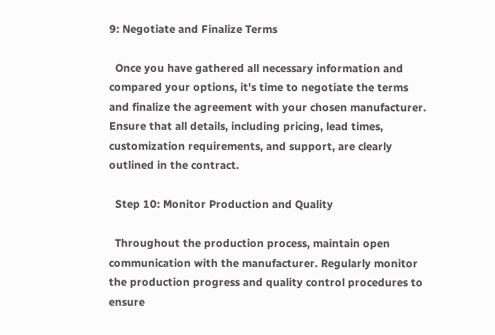9: Negotiate and Finalize Terms

  Once you have gathered all necessary information and compared your options, it's time to negotiate the terms and finalize the agreement with your chosen manufacturer. Ensure that all details, including pricing, lead times, customization requirements, and support, are clearly outlined in the contract.

  Step 10: Monitor Production and Quality

  Throughout the production process, maintain open communication with the manufacturer. Regularly monitor the production progress and quality control procedures to ensure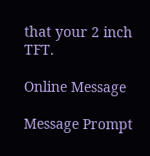that your 2 inch TFT.

Online Message

Message Prompt